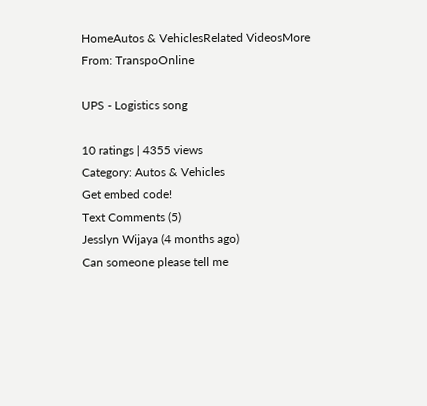HomeAutos & VehiclesRelated VideosMore From: TranspoOnline

UPS - Logistics song

10 ratings | 4355 views
Category: Autos & Vehicles
Get embed code!
Text Comments (5)
Jesslyn Wijaya (4 months ago)
Can someone please tell me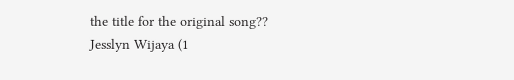the title for the original song??
Jesslyn Wijaya (1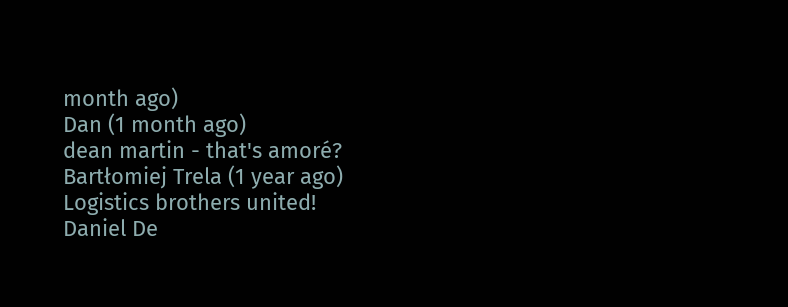month ago)
Dan (1 month ago)
dean martin - that's amoré?
Bartłomiej Trela (1 year ago)
Logistics brothers united!
Daniel De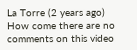La Torre (2 years ago)
How come there are no comments on this video